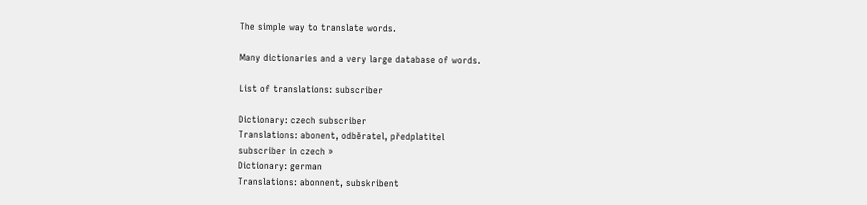The simple way to translate words.

Many dictionaries and a very large database of words.

List of translations: subscriber

Dictionary: czech subscriber
Translations: abonent, odběratel, předplatitel
subscriber in czech »
Dictionary: german
Translations: abonnent, subskribent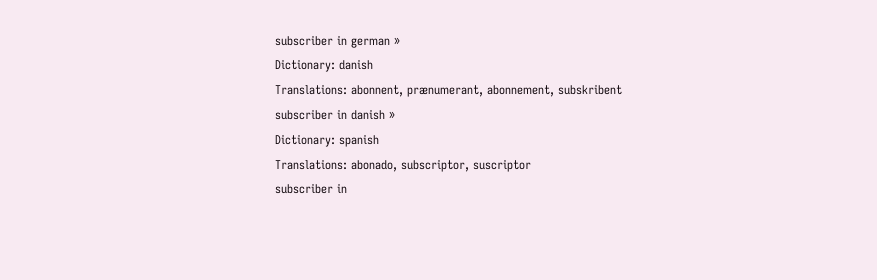subscriber in german »
Dictionary: danish
Translations: abonnent, prænumerant, abonnement, subskribent
subscriber in danish »
Dictionary: spanish
Translations: abonado, subscriptor, suscriptor
subscriber in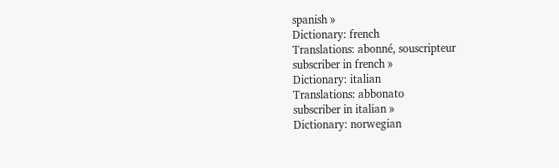spanish »
Dictionary: french
Translations: abonné, souscripteur
subscriber in french »
Dictionary: italian
Translations: abbonato
subscriber in italian »
Dictionary: norwegian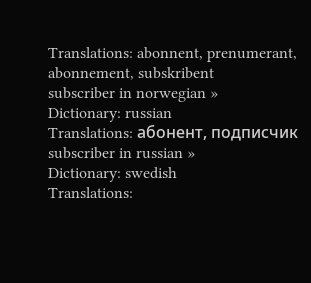Translations: abonnent, prenumerant, abonnement, subskribent
subscriber in norwegian »
Dictionary: russian
Translations: абонент, подписчик
subscriber in russian »
Dictionary: swedish
Translations: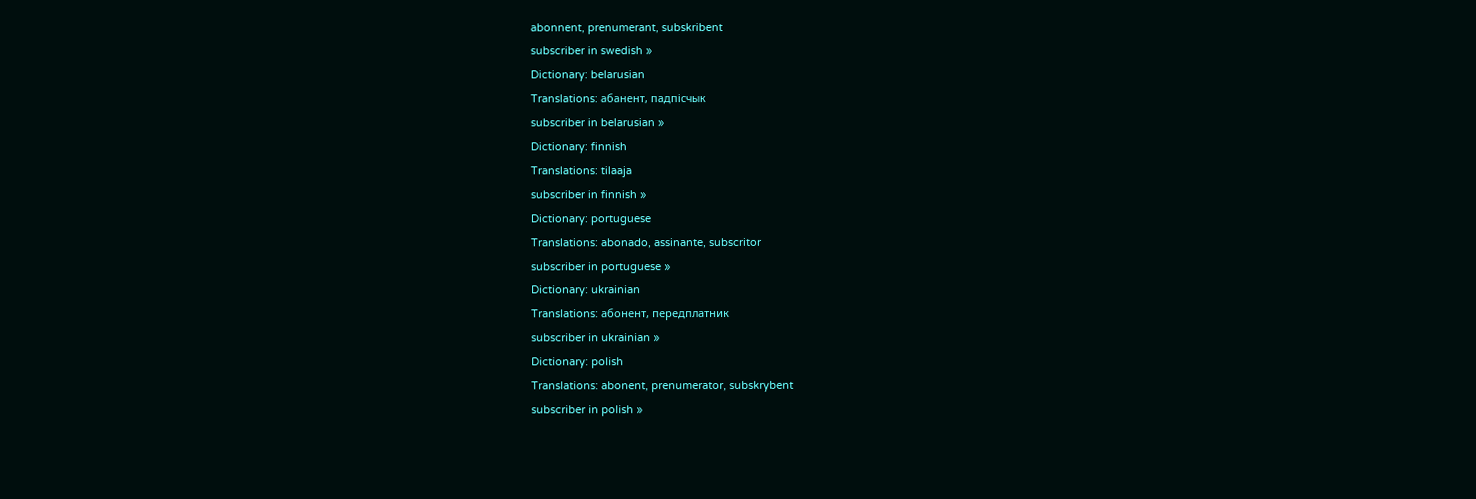abonnent, prenumerant, subskribent
subscriber in swedish »
Dictionary: belarusian
Translations: абанент, падпісчык
subscriber in belarusian »
Dictionary: finnish
Translations: tilaaja
subscriber in finnish »
Dictionary: portuguese
Translations: abonado, assinante, subscritor
subscriber in portuguese »
Dictionary: ukrainian
Translations: абонент, передплатник
subscriber in ukrainian »
Dictionary: polish
Translations: abonent, prenumerator, subskrybent
subscriber in polish »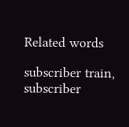Related words

subscriber train, subscriber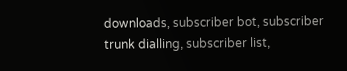downloads, subscriber bot, subscriber trunk dialling, subscriber list,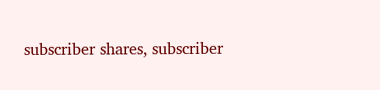subscriber shares, subscriber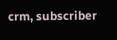crm, subscriber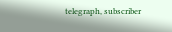telegraph, subscriber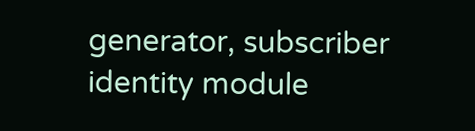generator, subscriber identity module